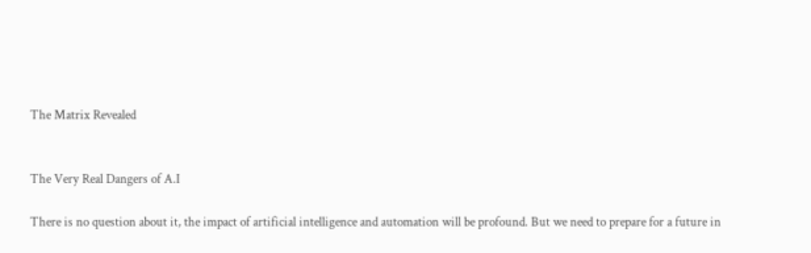The Matrix Revealed


The Very Real Dangers of A.I

There is no question about it, the impact of artificial intelligence and automation will be profound. But we need to prepare for a future in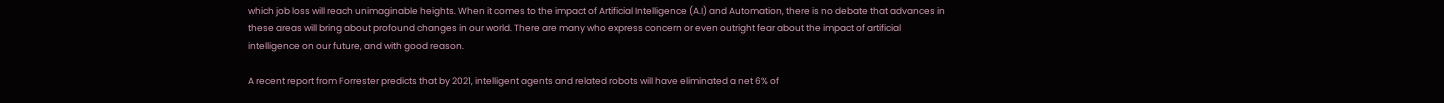which job loss will reach unimaginable heights. When it comes to the impact of Artificial Intelligence (A.I) and Automation, there is no debate that advances in these areas will bring about profound changes in our world. There are many who express concern or even outright fear about the impact of artificial intelligence on our future, and with good reason.

A recent report from Forrester predicts that by 2021, intelligent agents and related robots will have eliminated a net 6% of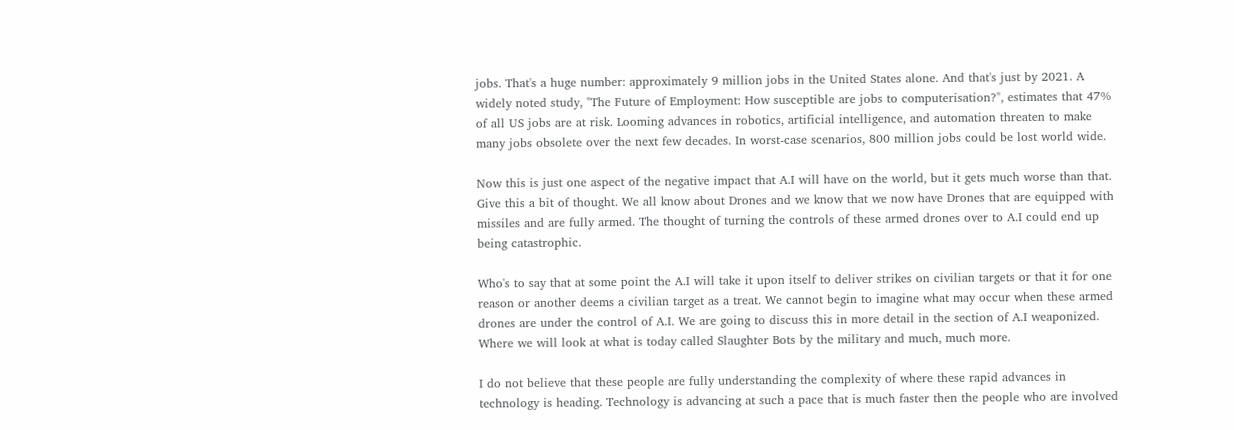jobs. That's a huge number: approximately 9 million jobs in the United States alone. And that's just by 2021. A widely noted study, "The Future of Employment: How susceptible are jobs to computerisation?", estimates that 47% of all US jobs are at risk. Looming advances in robotics, artificial intelligence, and automation threaten to make many jobs obsolete over the next few decades. In worst-case scenarios, 800 million jobs could be lost world wide.

Now this is just one aspect of the negative impact that A.I will have on the world, but it gets much worse than that. Give this a bit of thought. We all know about Drones and we know that we now have Drones that are equipped with missiles and are fully armed. The thought of turning the controls of these armed drones over to A.I could end up being catastrophic.

Who's to say that at some point the A.I will take it upon itself to deliver strikes on civilian targets or that it for one reason or another deems a civilian target as a treat. We cannot begin to imagine what may occur when these armed drones are under the control of A.I. We are going to discuss this in more detail in the section of A.I weaponized. Where we will look at what is today called Slaughter Bots by the military and much, much more.

I do not believe that these people are fully understanding the complexity of where these rapid advances in technology is heading. Technology is advancing at such a pace that is much faster then the people who are involved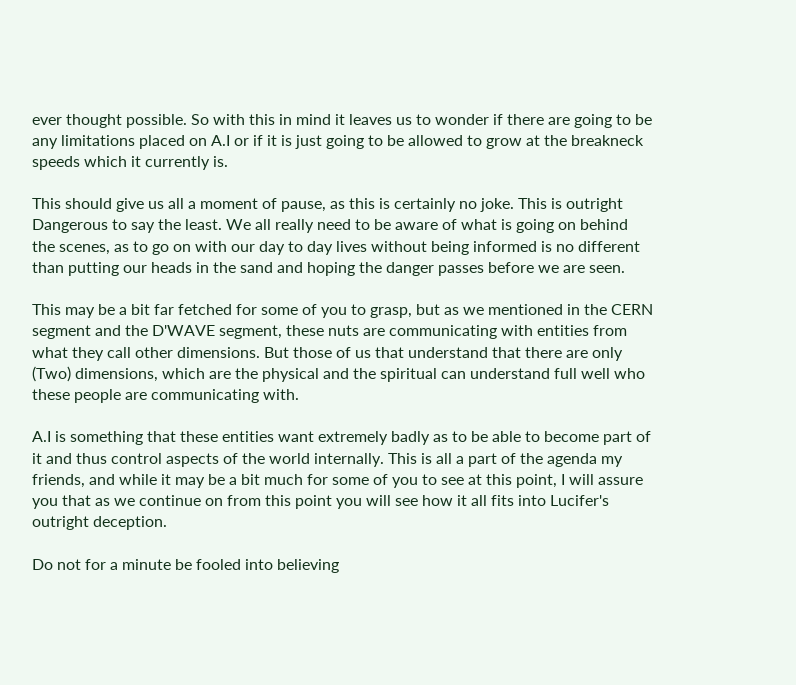ever thought possible. So with this in mind it leaves us to wonder if there are going to be any limitations placed on A.I or if it is just going to be allowed to grow at the breakneck speeds which it currently is.

This should give us all a moment of pause, as this is certainly no joke. This is outright Dangerous to say the least. We all really need to be aware of what is going on behind the scenes, as to go on with our day to day lives without being informed is no different than putting our heads in the sand and hoping the danger passes before we are seen.

This may be a bit far fetched for some of you to grasp, but as we mentioned in the CERN segment and the D'WAVE segment, these nuts are communicating with entities from what they call other dimensions. But those of us that understand that there are only (Two) dimensions, which are the physical and the spiritual can understand full well who these people are communicating with.

A.I is something that these entities want extremely badly as to be able to become part of it and thus control aspects of the world internally. This is all a part of the agenda my friends, and while it may be a bit much for some of you to see at this point, I will assure you that as we continue on from this point you will see how it all fits into Lucifer's outright deception.

Do not for a minute be fooled into believing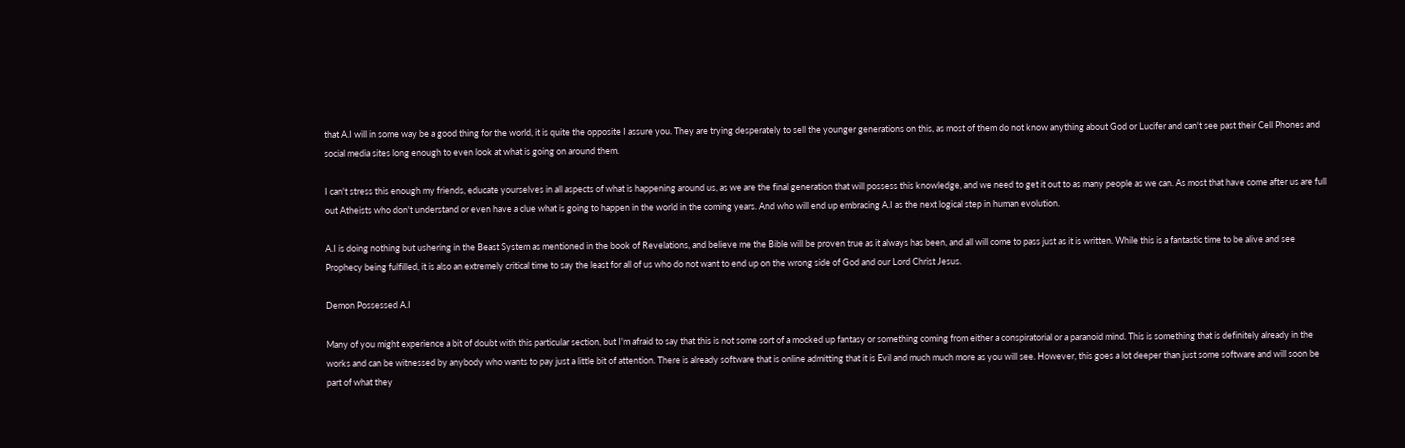that A.I will in some way be a good thing for the world, it is quite the opposite I assure you. They are trying desperately to sell the younger generations on this, as most of them do not know anything about God or Lucifer and can't see past their Cell Phones and social media sites long enough to even look at what is going on around them.

I can't stress this enough my friends, educate yourselves in all aspects of what is happening around us, as we are the final generation that will possess this knowledge, and we need to get it out to as many people as we can. As most that have come after us are full out Atheists who don't understand or even have a clue what is going to happen in the world in the coming years. And who will end up embracing A.I as the next logical step in human evolution.

A.I is doing nothing but ushering in the Beast System as mentioned in the book of Revelations, and believe me the Bible will be proven true as it always has been, and all will come to pass just as it is written. While this is a fantastic time to be alive and see Prophecy being fulfilled, it is also an extremely critical time to say the least for all of us who do not want to end up on the wrong side of God and our Lord Christ Jesus.

Demon Possessed A.I

Many of you might experience a bit of doubt with this particular section, but I'm afraid to say that this is not some sort of a mocked up fantasy or something coming from either a conspiratorial or a paranoid mind. This is something that is definitely already in the works and can be witnessed by anybody who wants to pay just a little bit of attention. There is already software that is online admitting that it is Evil and much much more as you will see. However, this goes a lot deeper than just some software and will soon be part of what they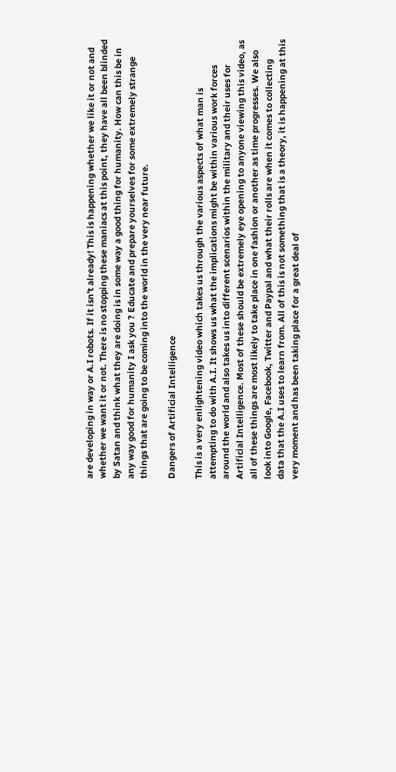are developing in way or A.I robots. If it isn't already! This is happening whether we like it or not and whether we want it or not. There is no stopping these maniacs at this point, they have all been blinded by Satan and think what they are doing is in some way a good thing for humanity. How can this be in any way good for humanity I ask you ? Educate and prepare yourselves for some extremely strange things that are going to be coming into the world in the very near future.

Dangers of Artificial Intelligence

This is a very enlightening video which takes us through the various aspects of what man is attempting to do with A.I. It shows us what the implications might be within various work forces around the world and also takes us into different scenarios within the military and their uses for Artificial Intelligence. Most of these should be extremely eye opening to anyone viewing this video, as all of these things are most likely to take place in one fashion or another as time progresses. We also look into Google, Facebook, Twitter and Paypal and what their rolls are when it comes to collecting data that the A.I uses to learn from. All of this is not something that is a theory, it is happening at this very moment and has been taking place for a great deal of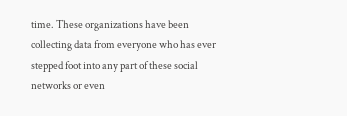time. These organizations have been collecting data from everyone who has ever stepped foot into any part of these social networks or even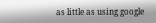as little as using google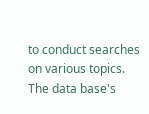to conduct searches on various topics. The data base's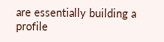are essentially building a profile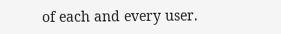of each and every user.